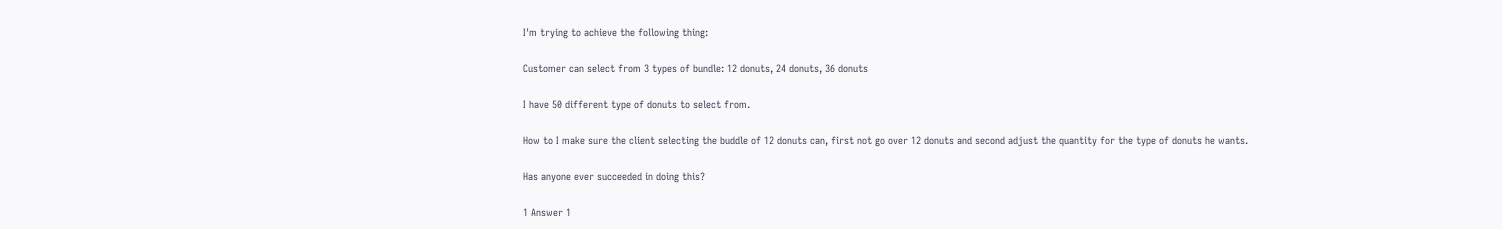I'm trying to achieve the following thing:

Customer can select from 3 types of bundle: 12 donuts, 24 donuts, 36 donuts

I have 50 different type of donuts to select from.

How to I make sure the client selecting the buddle of 12 donuts can, first not go over 12 donuts and second adjust the quantity for the type of donuts he wants.

Has anyone ever succeeded in doing this?

1 Answer 1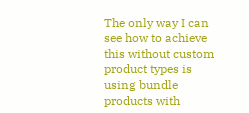The only way I can see how to achieve this without custom product types is using bundle products with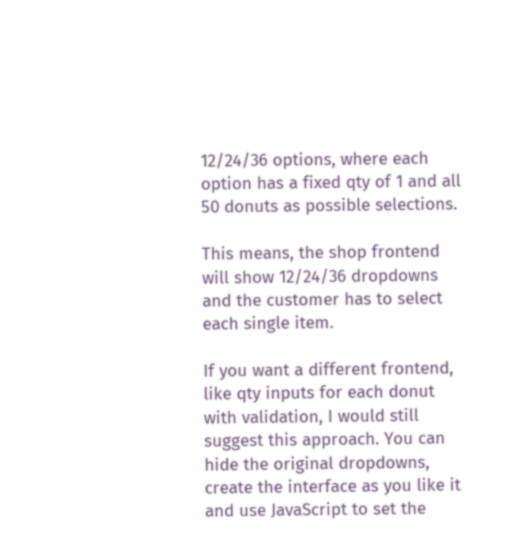12/24/36 options, where each option has a fixed qty of 1 and all 50 donuts as possible selections.

This means, the shop frontend will show 12/24/36 dropdowns and the customer has to select each single item.

If you want a different frontend, like qty inputs for each donut with validation, I would still suggest this approach. You can hide the original dropdowns, create the interface as you like it and use JavaScript to set the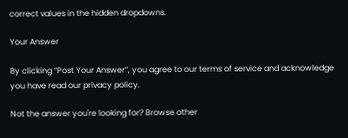correct values in the hidden dropdowns.

Your Answer

By clicking “Post Your Answer”, you agree to our terms of service and acknowledge you have read our privacy policy.

Not the answer you're looking for? Browse other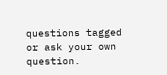questions tagged or ask your own question.